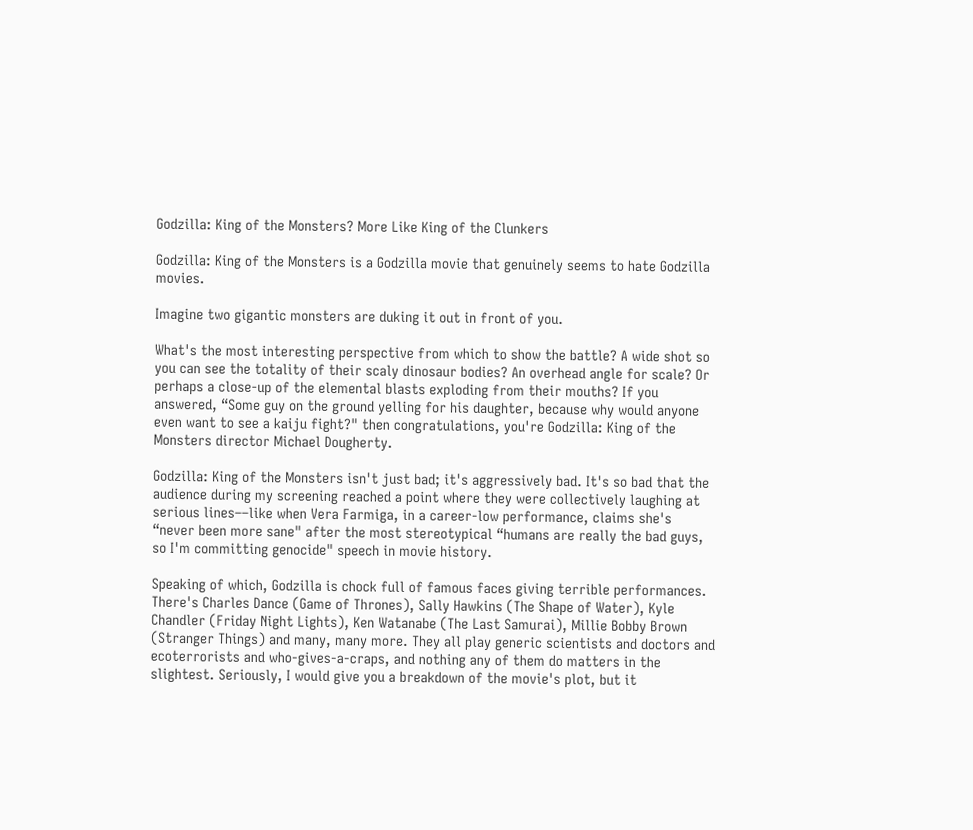Godzilla: King of the Monsters? More Like King of the Clunkers

Godzilla: King of the Monsters is a Godzilla movie that genuinely seems to hate Godzilla movies.

Imagine two gigantic monsters are duking it out in front of you.

What's the most interesting perspective from which to show the battle? A wide shot so you can see the totality of their scaly dinosaur bodies? An overhead angle for scale? Or perhaps a close-up of the elemental blasts exploding from their mouths? If you answered, “Some guy on the ground yelling for his daughter, because why would anyone even want to see a kaiju fight?" then congratulations, you're Godzilla: King of the Monsters director Michael Dougherty.

Godzilla: King of the Monsters isn't just bad; it's aggressively bad. It's so bad that the audience during my screening reached a point where they were collectively laughing at serious lines––like when Vera Farmiga, in a career-low performance, claims she's “never been more sane" after the most stereotypical “humans are really the bad guys, so I'm committing genocide" speech in movie history.

Speaking of which, Godzilla is chock full of famous faces giving terrible performances. There's Charles Dance (Game of Thrones), Sally Hawkins (The Shape of Water), Kyle Chandler (Friday Night Lights), Ken Watanabe (The Last Samurai), Millie Bobby Brown (Stranger Things) and many, many more. They all play generic scientists and doctors and ecoterrorists and who-gives-a-craps, and nothing any of them do matters in the slightest. Seriously, I would give you a breakdown of the movie's plot, but it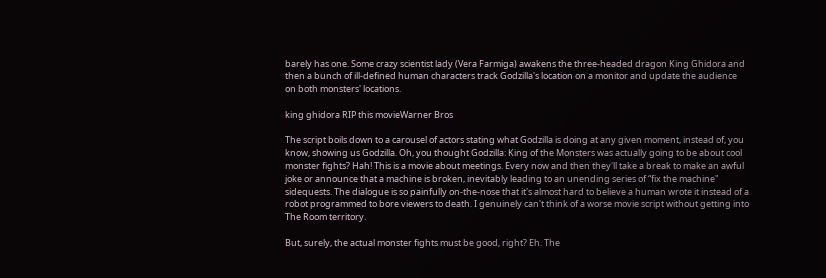barely has one. Some crazy scientist lady (Vera Farmiga) awakens the three-headed dragon King Ghidora and then a bunch of ill-defined human characters track Godzilla's location on a monitor and update the audience on both monsters' locations.

king ghidora RIP this movieWarner Bros

The script boils down to a carousel of actors stating what Godzilla is doing at any given moment, instead of, you know, showing us Godzilla. Oh, you thought Godzilla: King of the Monsters was actually going to be about cool monster fights? Hah! This is a movie about meetings. Every now and then they'll take a break to make an awful joke or announce that a machine is broken, inevitably leading to an unending series of “fix the machine" sidequests. The dialogue is so painfully on-the-nose that it's almost hard to believe a human wrote it instead of a robot programmed to bore viewers to death. I genuinely can't think of a worse movie script without getting into The Room territory.

But, surely, the actual monster fights must be good, right? Eh. The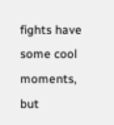fights have some cool moments, but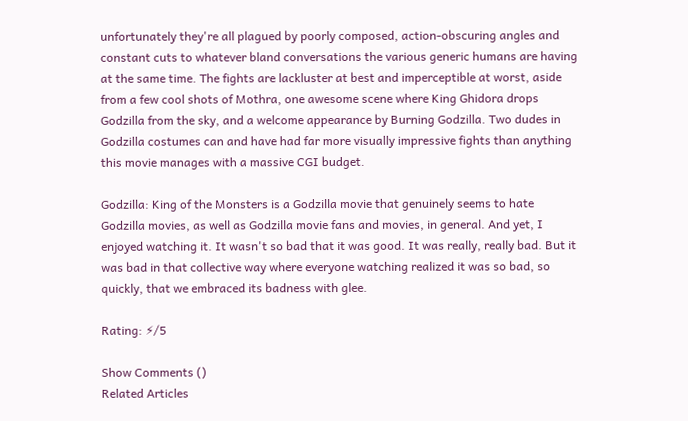unfortunately they're all plagued by poorly composed, action-obscuring angles and constant cuts to whatever bland conversations the various generic humans are having at the same time. The fights are lackluster at best and imperceptible at worst, aside from a few cool shots of Mothra, one awesome scene where King Ghidora drops Godzilla from the sky, and a welcome appearance by Burning Godzilla. Two dudes in Godzilla costumes can and have had far more visually impressive fights than anything this movie manages with a massive CGI budget.

Godzilla: King of the Monsters is a Godzilla movie that genuinely seems to hate Godzilla movies, as well as Godzilla movie fans and movies, in general. And yet, I enjoyed watching it. It wasn't so bad that it was good. It was really, really bad. But it was bad in that collective way where everyone watching realized it was so bad, so quickly, that we embraced its badness with glee.

Rating: ⚡/5

Show Comments ()
Related Articles